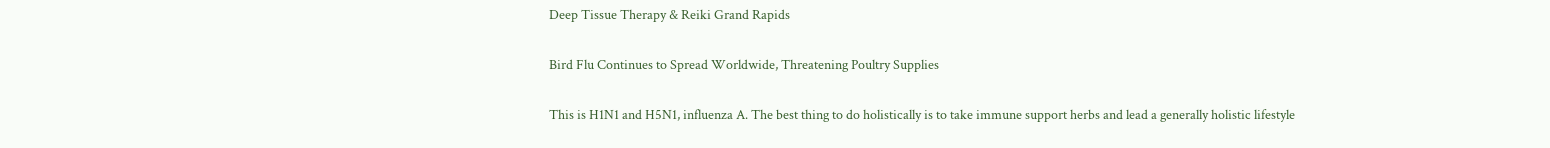Deep Tissue Therapy & Reiki Grand Rapids

Bird Flu Continues to Spread Worldwide, Threatening Poultry Supplies

This is H1N1 and H5N1, influenza A. The best thing to do holistically is to take immune support herbs and lead a generally holistic lifestyle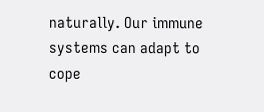naturally. Our immune systems can adapt to cope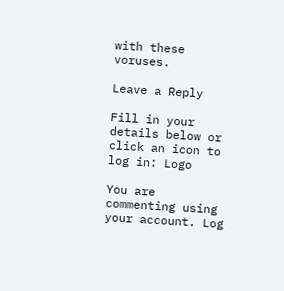with these voruses.

Leave a Reply

Fill in your details below or click an icon to log in: Logo

You are commenting using your account. Log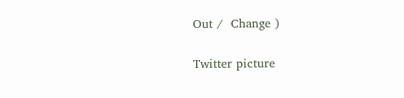Out /  Change )

Twitter picture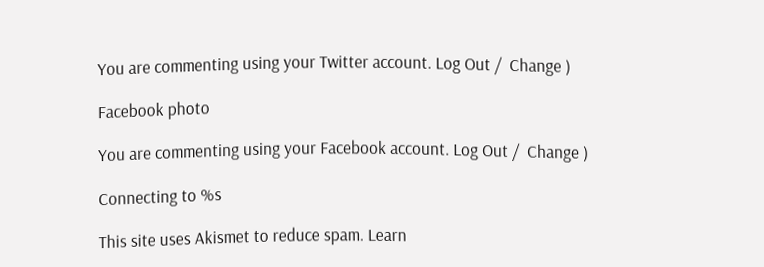You are commenting using your Twitter account. Log Out /  Change )

Facebook photo

You are commenting using your Facebook account. Log Out /  Change )

Connecting to %s

This site uses Akismet to reduce spam. Learn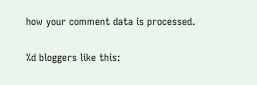how your comment data is processed.

%d bloggers like this: